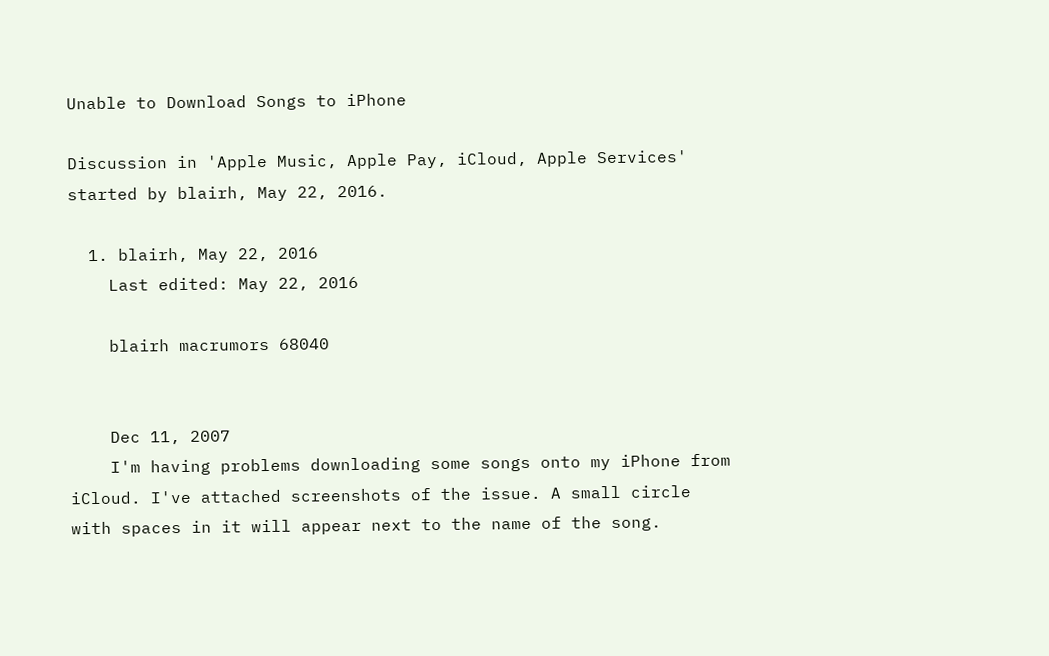Unable to Download Songs to iPhone

Discussion in 'Apple Music, Apple Pay, iCloud, Apple Services' started by blairh, May 22, 2016.

  1. blairh, May 22, 2016
    Last edited: May 22, 2016

    blairh macrumors 68040


    Dec 11, 2007
    I'm having problems downloading some songs onto my iPhone from iCloud. I've attached screenshots of the issue. A small circle with spaces in it will appear next to the name of the song.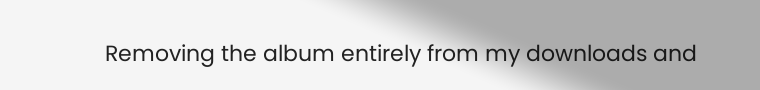Removing the album entirely from my downloads and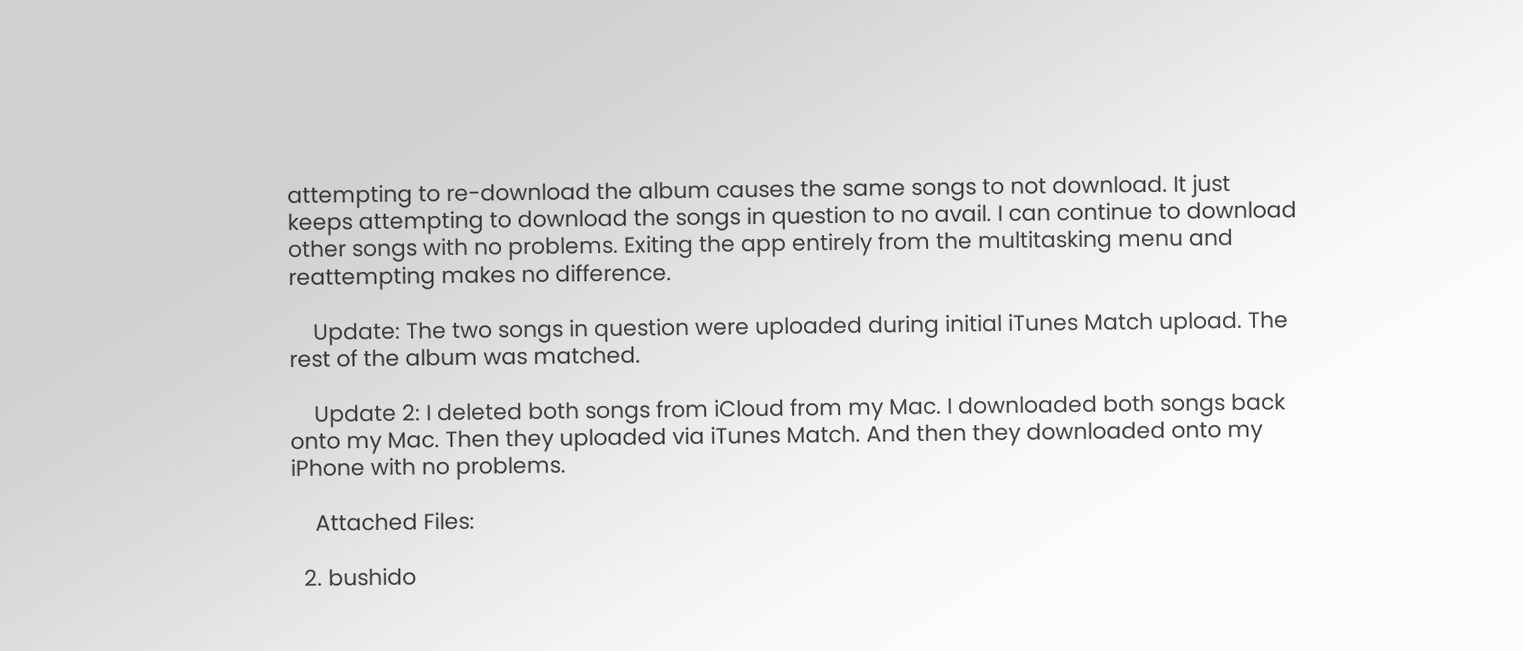attempting to re-download the album causes the same songs to not download. It just keeps attempting to download the songs in question to no avail. I can continue to download other songs with no problems. Exiting the app entirely from the multitasking menu and reattempting makes no difference.

    Update: The two songs in question were uploaded during initial iTunes Match upload. The rest of the album was matched.

    Update 2: I deleted both songs from iCloud from my Mac. I downloaded both songs back onto my Mac. Then they uploaded via iTunes Match. And then they downloaded onto my iPhone with no problems.

    Attached Files:

  2. bushido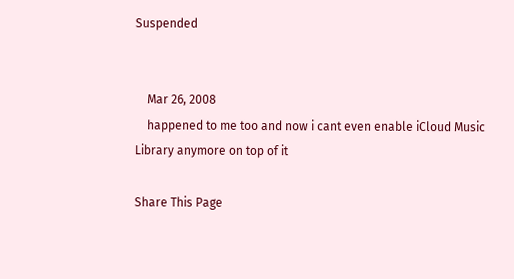Suspended


    Mar 26, 2008
    happened to me too and now i cant even enable iCloud Music Library anymore on top of it

Share This Page